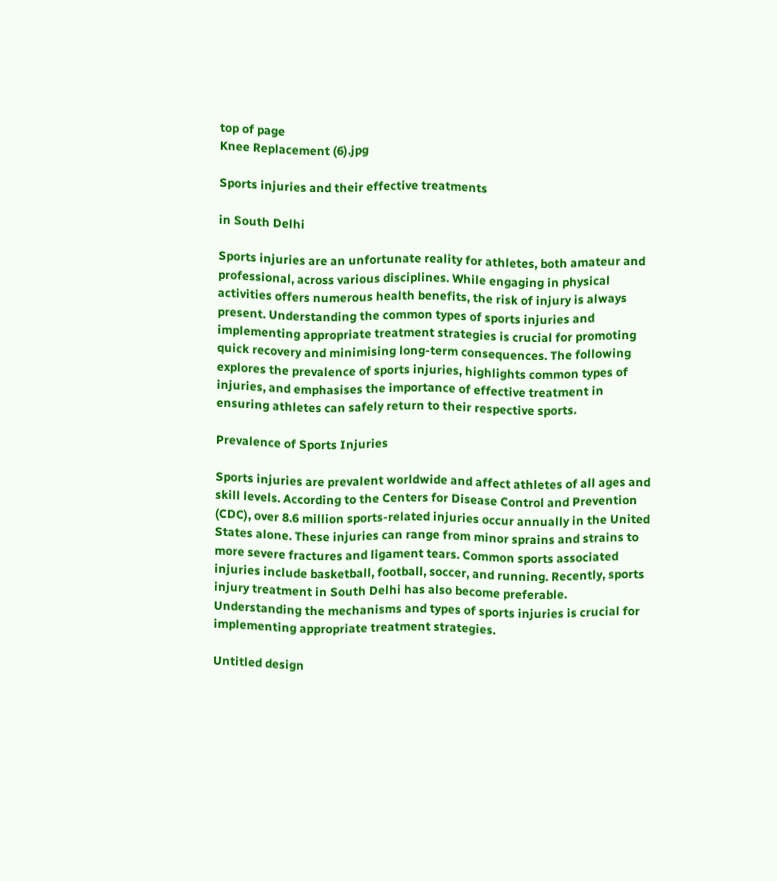top of page
Knee Replacement (6).jpg

Sports injuries and their effective treatments

in South Delhi

Sports injuries are an unfortunate reality for athletes, both amateur and professional, across various disciplines. While engaging in physical activities offers numerous health benefits, the risk of injury is always present. Understanding the common types of sports injuries and implementing appropriate treatment strategies is crucial for promoting quick recovery and minimising long-term consequences. The following explores the prevalence of sports injuries, highlights common types of injuries, and emphasises the importance of effective treatment in ensuring athletes can safely return to their respective sports.

Prevalence of Sports Injuries

Sports injuries are prevalent worldwide and affect athletes of all ages and skill levels. According to the Centers for Disease Control and Prevention (CDC), over 8.6 million sports-related injuries occur annually in the United States alone. These injuries can range from minor sprains and strains to more severe fractures and ligament tears. Common sports associated injuries include basketball, football, soccer, and running. Recently, sports injury treatment in South Delhi has also become preferable. Understanding the mechanisms and types of sports injuries is crucial for implementing appropriate treatment strategies.

Untitled design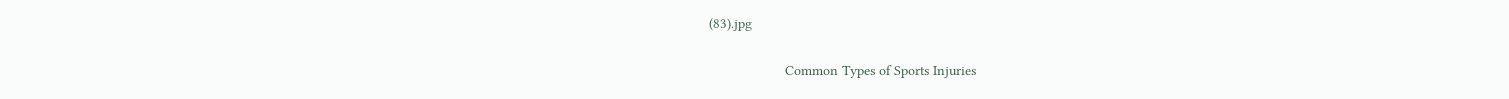(83).jpg

                   Common Types of Sports Injuries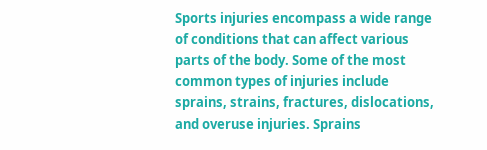Sports injuries encompass a wide range of conditions that can affect various parts of the body. Some of the most common types of injuries include sprains, strains, fractures, dislocations, and overuse injuries. Sprains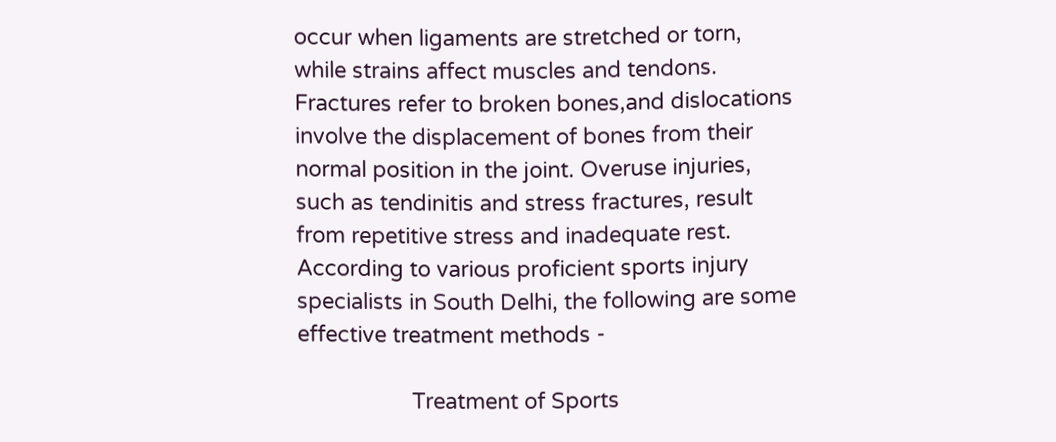occur when ligaments are stretched or torn, while strains affect muscles and tendons. Fractures refer to broken bones,and dislocations involve the displacement of bones from their normal position in the joint. Overuse injuries, such as tendinitis and stress fractures, result from repetitive stress and inadequate rest. According to various proficient sports injury specialists in South Delhi, the following are some effective treatment methods -

                   Treatment of Sports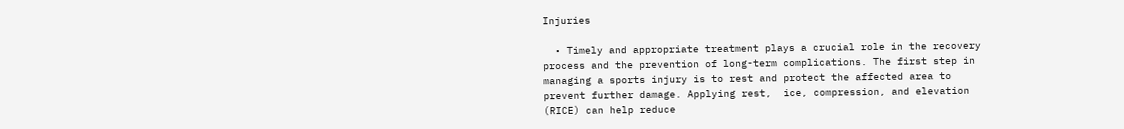Injuries

  • Timely and appropriate treatment plays a crucial role in the recovery process and the prevention of long-term complications. The first step in managing a sports injury is to rest and protect the affected area to prevent further damage. Applying rest,  ice, compression, and elevation (RICE) can help reduce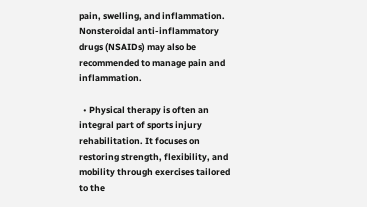pain, swelling, and inflammation. Nonsteroidal anti-inflammatory drugs (NSAIDs) may also be recommended to manage pain and inflammation.

  • Physical therapy is often an integral part of sports injury rehabilitation. It focuses on restoring strength, flexibility, and mobility through exercises tailored to the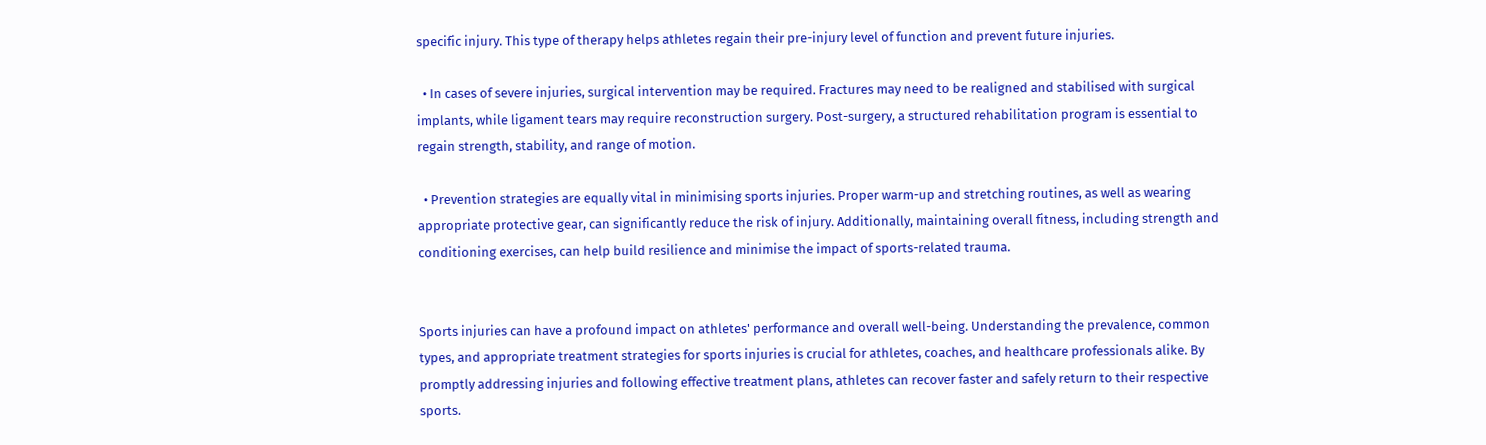specific injury. This type of therapy helps athletes regain their pre-injury level of function and prevent future injuries.

  • In cases of severe injuries, surgical intervention may be required. Fractures may need to be realigned and stabilised with surgical implants, while ligament tears may require reconstruction surgery. Post-surgery, a structured rehabilitation program is essential to regain strength, stability, and range of motion.

  • Prevention strategies are equally vital in minimising sports injuries. Proper warm-up and stretching routines, as well as wearing appropriate protective gear, can significantly reduce the risk of injury. Additionally, maintaining overall fitness, including strength and conditioning exercises, can help build resilience and minimise the impact of sports-related trauma.


Sports injuries can have a profound impact on athletes' performance and overall well-being. Understanding the prevalence, common types, and appropriate treatment strategies for sports injuries is crucial for athletes, coaches, and healthcare professionals alike. By promptly addressing injuries and following effective treatment plans, athletes can recover faster and safely return to their respective sports.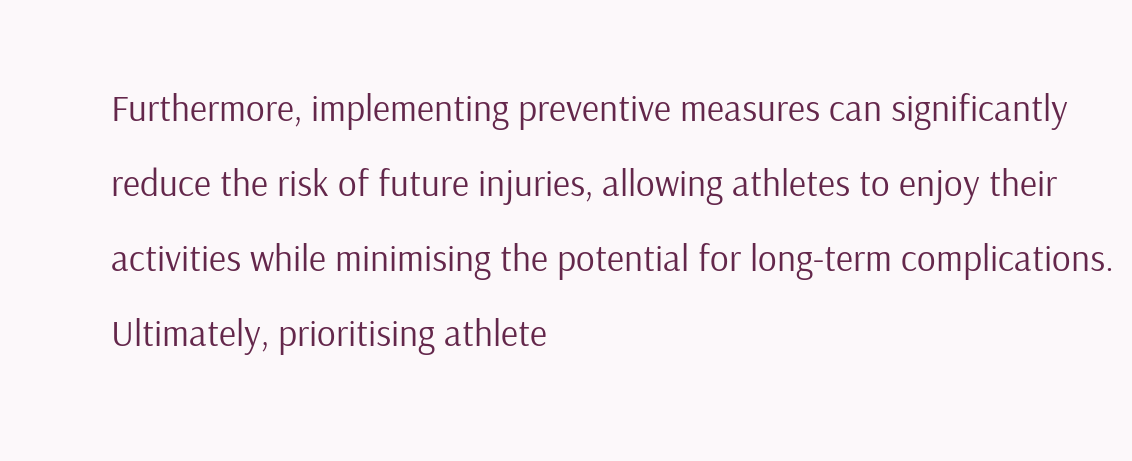Furthermore, implementing preventive measures can significantly reduce the risk of future injuries, allowing athletes to enjoy their activities while minimising the potential for long-term complications. Ultimately, prioritising athlete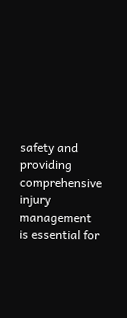safety and providing comprehensive injury management is essential for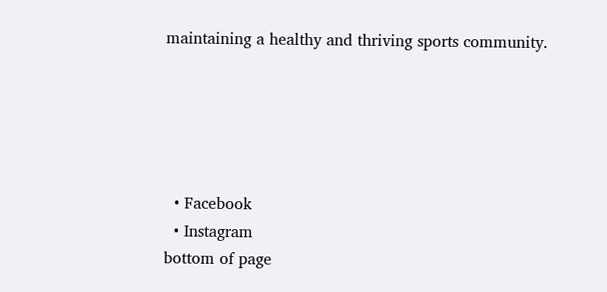maintaining a healthy and thriving sports community.





  • Facebook
  • Instagram
bottom of page